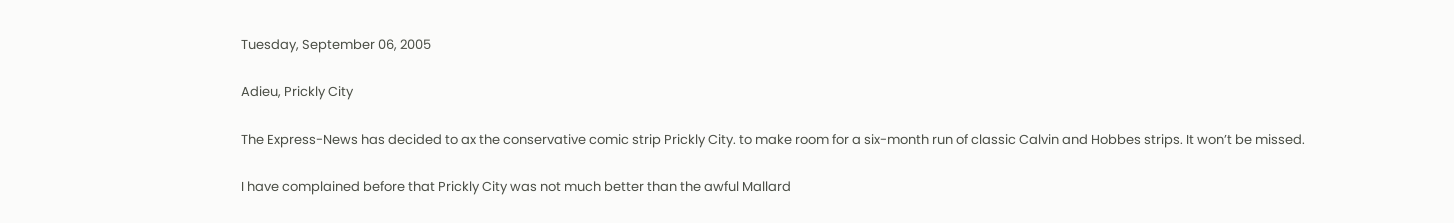Tuesday, September 06, 2005

Adieu, Prickly City

The Express-News has decided to ax the conservative comic strip Prickly City. to make room for a six-month run of classic Calvin and Hobbes strips. It won’t be missed.

I have complained before that Prickly City was not much better than the awful Mallard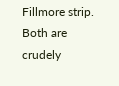Fillmore strip. Both are crudely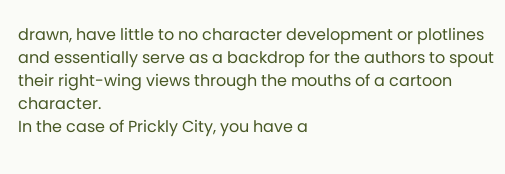drawn, have little to no character development or plotlines and essentially serve as a backdrop for the authors to spout their right-wing views through the mouths of a cartoon character.
In the case of Prickly City, you have a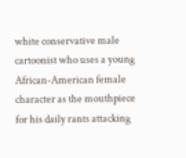white conservative male cartoonist who uses a young African-American female character as the mouthpiece for his daily rants attacking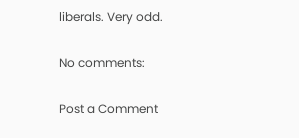liberals. Very odd.

No comments:

Post a Comment